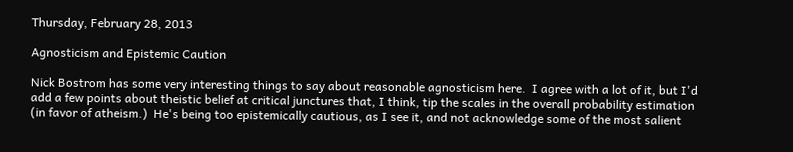Thursday, February 28, 2013

Agnosticism and Epistemic Caution

Nick Bostrom has some very interesting things to say about reasonable agnosticism here.  I agree with a lot of it, but I'd add a few points about theistic belief at critical junctures that, I think, tip the scales in the overall probability estimation (in favor of atheism.)  He's being too epistemically cautious, as I see it, and not acknowledge some of the most salient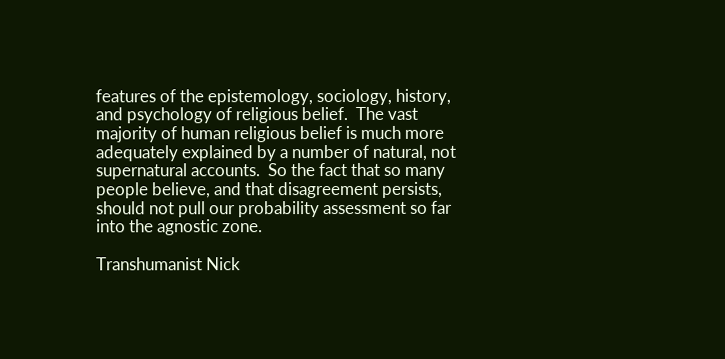features of the epistemology, sociology, history, and psychology of religious belief.  The vast majority of human religious belief is much more adequately explained by a number of natural, not supernatural accounts.  So the fact that so many people believe, and that disagreement persists, should not pull our probability assessment so far into the agnostic zone.

Transhumanist Nick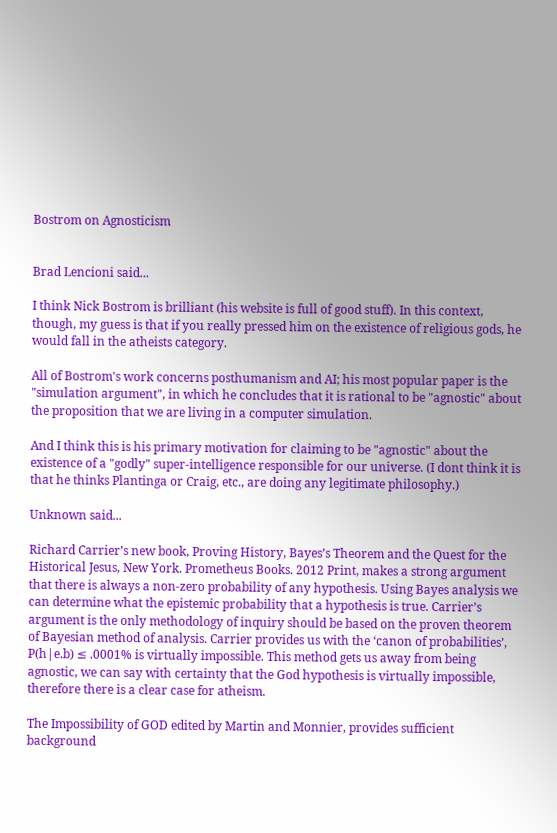Bostrom on Agnosticism


Brad Lencioni said...

I think Nick Bostrom is brilliant (his website is full of good stuff). In this context, though, my guess is that if you really pressed him on the existence of religious gods, he would fall in the atheists category.

All of Bostrom's work concerns posthumanism and AI; his most popular paper is the "simulation argument", in which he concludes that it is rational to be "agnostic" about the proposition that we are living in a computer simulation.

And I think this is his primary motivation for claiming to be "agnostic" about the existence of a "godly" super-intelligence responsible for our universe. (I dont think it is that he thinks Plantinga or Craig, etc., are doing any legitimate philosophy.)

Unknown said...

Richard Carrier’s new book, Proving History, Bayes’s Theorem and the Quest for the Historical Jesus, New York. Prometheus Books. 2012 Print, makes a strong argument that there is always a non-zero probability of any hypothesis. Using Bayes analysis we can determine what the epistemic probability that a hypothesis is true. Carrier’s argument is the only methodology of inquiry should be based on the proven theorem of Bayesian method of analysis. Carrier provides us with the ‘canon of probabilities’, P(h|e.b) ≤ .0001% is virtually impossible. This method gets us away from being agnostic, we can say with certainty that the God hypothesis is virtually impossible, therefore there is a clear case for atheism.

The Impossibility of GOD edited by Martin and Monnier, provides sufficient background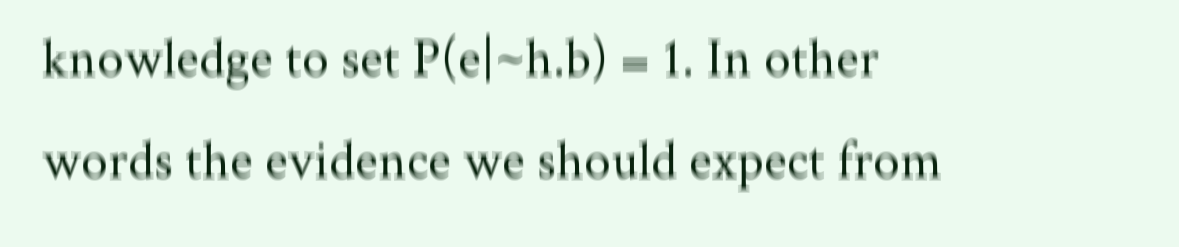knowledge to set P(e|~h.b) = 1. In other words the evidence we should expect from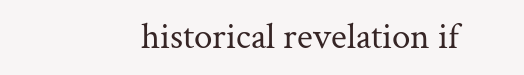historical revelation if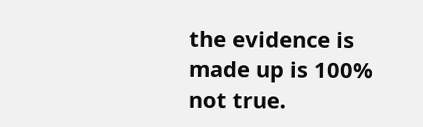the evidence is made up is 100% not true.